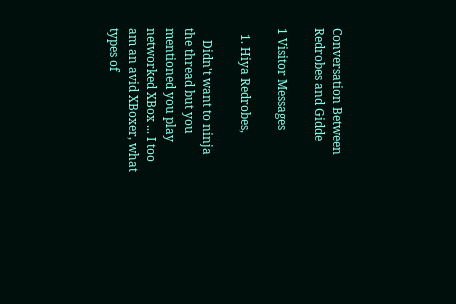Conversation Between Redrobes and Gidde

1 Visitor Messages

  1. Hiya Redrobes,

    Didn't want to ninja the thread but you mentioned you play networked XBox ... I too am an avid XBoxer, what types of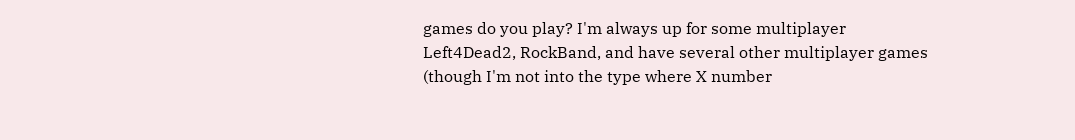games do you play? I'm always up for some multiplayer Left4Dead2, RockBand, and have several other multiplayer games (though I'm not into the type where X number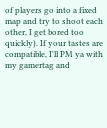of players go into a fixed map and try to shoot each other, I get bored too quickly). If your tastes are compatible, I'll PM ya with my gamertag and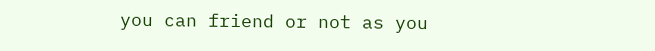you can friend or not as you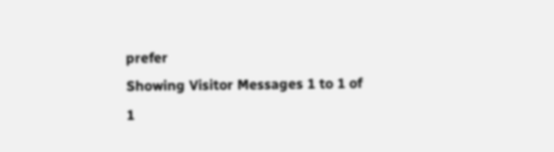prefer
Showing Visitor Messages 1 to 1 of 1